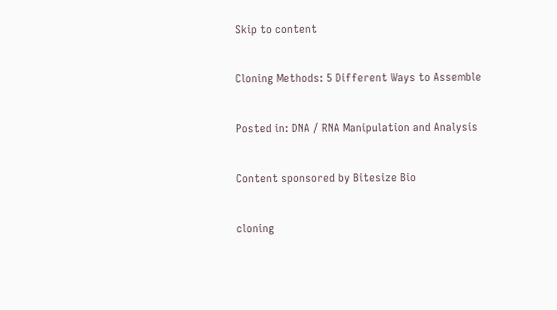Skip to content

Cloning Methods: 5 Different Ways to Assemble

Posted in: DNA / RNA Manipulation and Analysis

Content sponsored by Bitesize Bio

cloning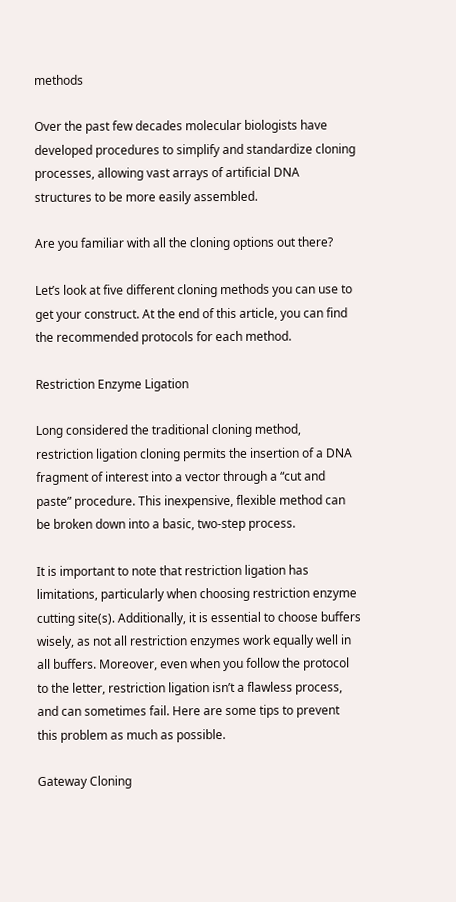methods

Over the past few decades molecular biologists have developed procedures to simplify and standardize cloning processes, allowing vast arrays of artificial DNA structures to be more easily assembled.

Are you familiar with all the cloning options out there?

Let’s look at five different cloning methods you can use to get your construct. At the end of this article, you can find the recommended protocols for each method.

Restriction Enzyme Ligation

Long considered the traditional cloning method, restriction ligation cloning permits the insertion of a DNA fragment of interest into a vector through a “cut and paste” procedure. This inexpensive, flexible method can be broken down into a basic, two-step process.

It is important to note that restriction ligation has limitations, particularly when choosing restriction enzyme cutting site(s). Additionally, it is essential to choose buffers wisely, as not all restriction enzymes work equally well in all buffers. Moreover, even when you follow the protocol to the letter, restriction ligation isn’t a flawless process, and can sometimes fail. Here are some tips to prevent this problem as much as possible.

Gateway Cloning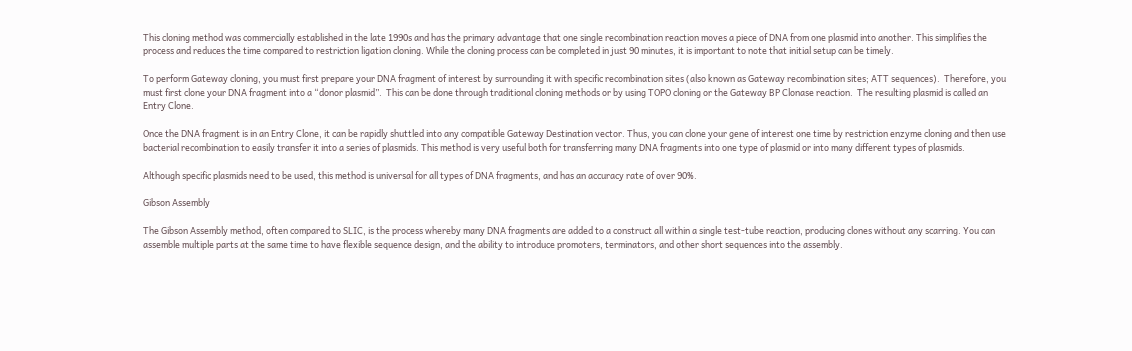This cloning method was commercially established in the late 1990s and has the primary advantage that one single recombination reaction moves a piece of DNA from one plasmid into another. This simplifies the process and reduces the time compared to restriction ligation cloning. While the cloning process can be completed in just 90 minutes, it is important to note that initial setup can be timely.

To perform Gateway cloning, you must first prepare your DNA fragment of interest by surrounding it with specific recombination sites (also known as Gateway recombination sites; ATT sequences).  Therefore, you must first clone your DNA fragment into a “donor plasmid”.  This can be done through traditional cloning methods or by using TOPO cloning or the Gateway BP Clonase reaction.  The resulting plasmid is called an Entry Clone.

Once the DNA fragment is in an Entry Clone, it can be rapidly shuttled into any compatible Gateway Destination vector. Thus, you can clone your gene of interest one time by restriction enzyme cloning and then use bacterial recombination to easily transfer it into a series of plasmids. This method is very useful both for transferring many DNA fragments into one type of plasmid or into many different types of plasmids.

Although specific plasmids need to be used, this method is universal for all types of DNA fragments, and has an accuracy rate of over 90%.

Gibson Assembly

The Gibson Assembly method, often compared to SLIC, is the process whereby many DNA fragments are added to a construct all within a single test-tube reaction, producing clones without any scarring. You can assemble multiple parts at the same time to have flexible sequence design, and the ability to introduce promoters, terminators, and other short sequences into the assembly.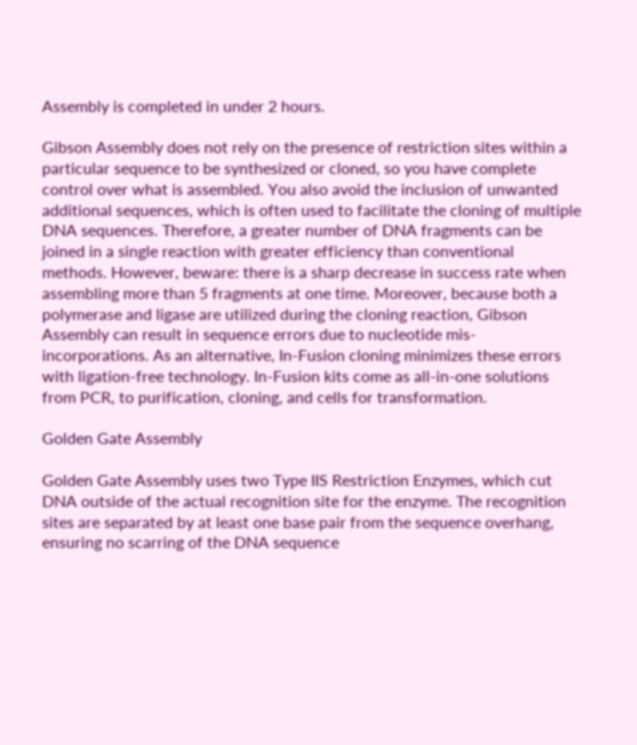Assembly is completed in under 2 hours.

Gibson Assembly does not rely on the presence of restriction sites within a particular sequence to be synthesized or cloned, so you have complete control over what is assembled. You also avoid the inclusion of unwanted additional sequences, which is often used to facilitate the cloning of multiple DNA sequences. Therefore, a greater number of DNA fragments can be joined in a single reaction with greater efficiency than conventional methods. However, beware: there is a sharp decrease in success rate when assembling more than 5 fragments at one time. Moreover, because both a polymerase and ligase are utilized during the cloning reaction, Gibson Assembly can result in sequence errors due to nucleotide mis-incorporations. As an alternative, In-Fusion cloning minimizes these errors with ligation-free technology. In-Fusion kits come as all-in-one solutions from PCR, to purification, cloning, and cells for transformation.

Golden Gate Assembly

Golden Gate Assembly uses two Type IIS Restriction Enzymes, which cut DNA outside of the actual recognition site for the enzyme. The recognition sites are separated by at least one base pair from the sequence overhang, ensuring no scarring of the DNA sequence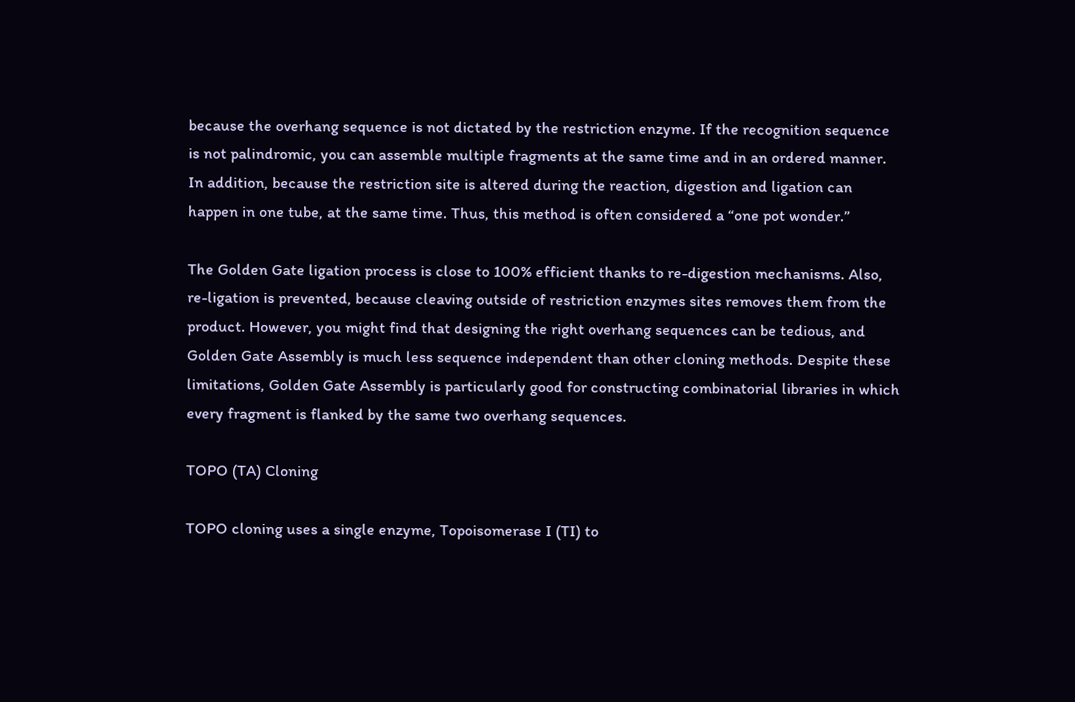because the overhang sequence is not dictated by the restriction enzyme. If the recognition sequence is not palindromic, you can assemble multiple fragments at the same time and in an ordered manner. In addition, because the restriction site is altered during the reaction, digestion and ligation can happen in one tube, at the same time. Thus, this method is often considered a “one pot wonder.”

The Golden Gate ligation process is close to 100% efficient thanks to re-digestion mechanisms. Also, re-ligation is prevented, because cleaving outside of restriction enzymes sites removes them from the product. However, you might find that designing the right overhang sequences can be tedious, and Golden Gate Assembly is much less sequence independent than other cloning methods. Despite these limitations, Golden Gate Assembly is particularly good for constructing combinatorial libraries in which every fragment is flanked by the same two overhang sequences.

TOPO (TA) Cloning

TOPO cloning uses a single enzyme, Topoisomerase I (TI) to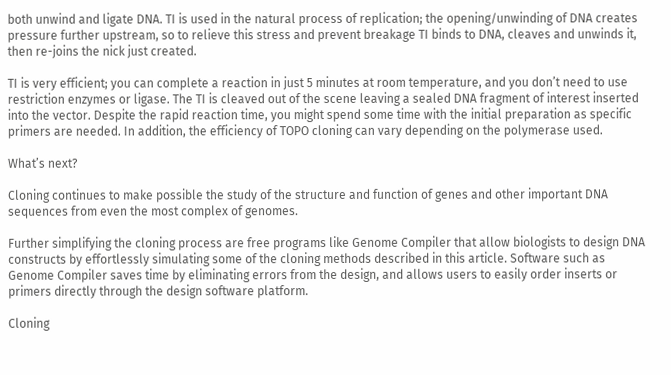both unwind and ligate DNA. TI is used in the natural process of replication; the opening/unwinding of DNA creates pressure further upstream, so to relieve this stress and prevent breakage TI binds to DNA, cleaves and unwinds it, then re-joins the nick just created.

TI is very efficient; you can complete a reaction in just 5 minutes at room temperature, and you don’t need to use restriction enzymes or ligase. The TI is cleaved out of the scene leaving a sealed DNA fragment of interest inserted into the vector. Despite the rapid reaction time, you might spend some time with the initial preparation as specific primers are needed. In addition, the efficiency of TOPO cloning can vary depending on the polymerase used.

What’s next?

Cloning continues to make possible the study of the structure and function of genes and other important DNA sequences from even the most complex of genomes.

Further simplifying the cloning process are free programs like Genome Compiler that allow biologists to design DNA constructs by effortlessly simulating some of the cloning methods described in this article. Software such as Genome Compiler saves time by eliminating errors from the design, and allows users to easily order inserts or primers directly through the design software platform.

Cloning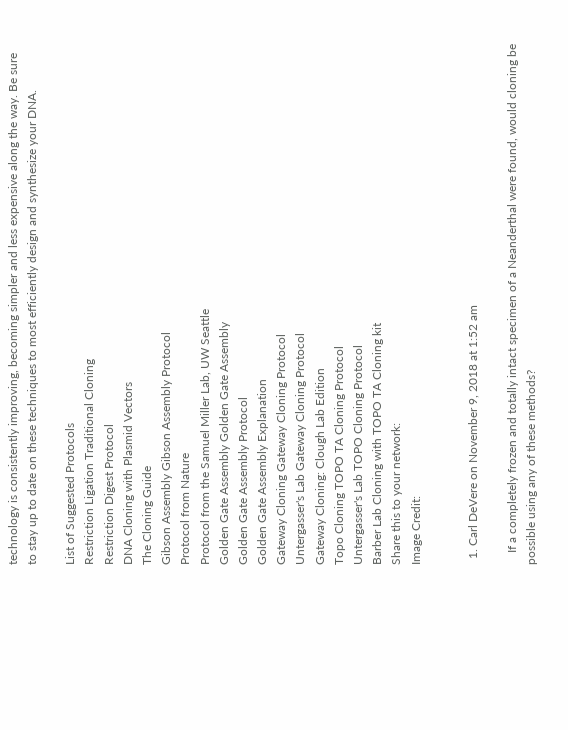technology is consistently improving, becoming simpler and less expensive along the way. Be sure to stay up to date on these techniques to most efficiently design and synthesize your DNA.

List of Suggested Protocols
Restriction Ligation Traditional Cloning
Restriction Digest Protocol
DNA Cloning with Plasmid Vectors
The Cloning Guide
Gibson Assembly Gibson Assembly Protocol
Protocol from Nature
Protocol from the Samuel Miller Lab, UW Seattle
Golden Gate Assembly Golden Gate Assembly
Golden Gate Assembly Protocol
Golden Gate Assembly Explanation
Gateway Cloning Gateway Cloning Protocol
Untergasser's Lab Gateway Cloning Protocol
Gateway Cloning: Clough Lab Edition
Topo Cloning TOPO TA Cloning Protocol
Untergasser's Lab TOPO Cloning Protocol
Barber Lab Cloning with TOPO TA Cloning kit
Share this to your network:
Image Credit:


  1. Carl DeVere on November 9, 2018 at 1:52 am

    If a completely frozen and totally intact specimen of a Neanderthal were found, would cloning be possible using any of these methods?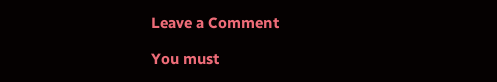Leave a Comment

You must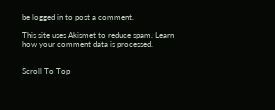be logged in to post a comment.

This site uses Akismet to reduce spam. Learn how your comment data is processed.


Scroll To Top